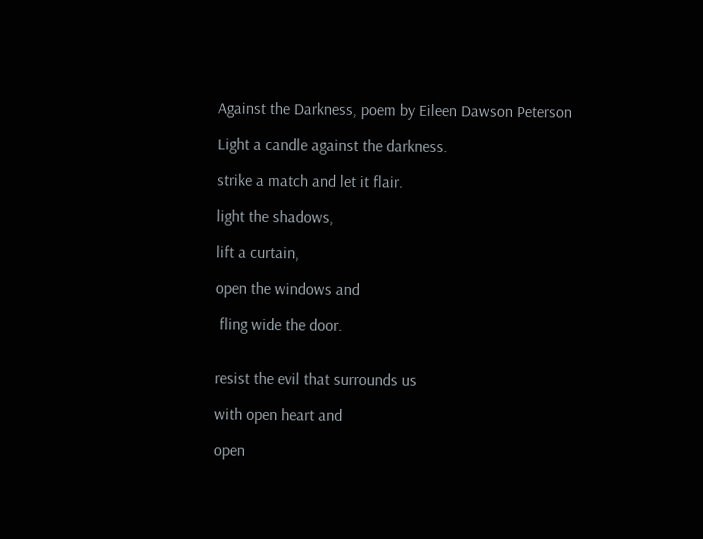Against the Darkness, poem by Eileen Dawson Peterson

Light a candle against the darkness.

strike a match and let it flair.

light the shadows,

lift a curtain,

open the windows and

 fling wide the door.


resist the evil that surrounds us

with open heart and

open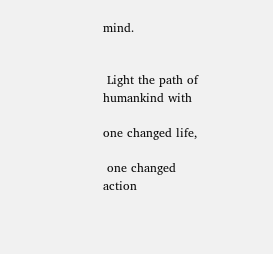mind.


 Light the path of humankind with

one changed life,

 one changed action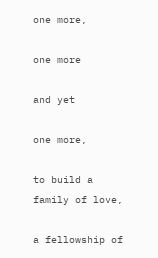one more,

one more

and yet

one more,

to build a family of love,

a fellowship of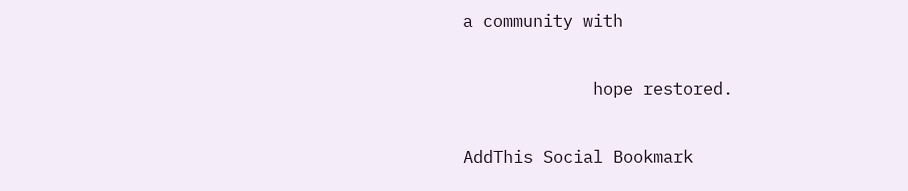a community with

             hope restored.

AddThis Social Bookmark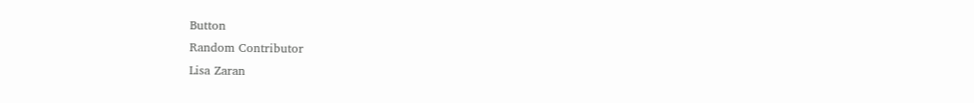Button
Random Contributor
Lisa Zaran